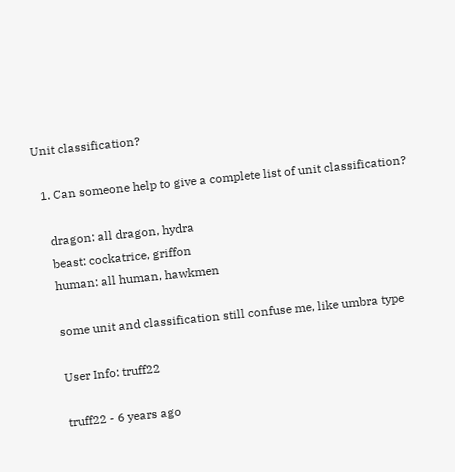Unit classification?

  1. Can someone help to give a complete list of unit classification?

    dragon: all dragon, hydra
    beast: cockatrice, griffon
    human: all human, hawkmen

    some unit and classification still confuse me, like umbra type

    User Info: truff22

    truff22 - 6 years ago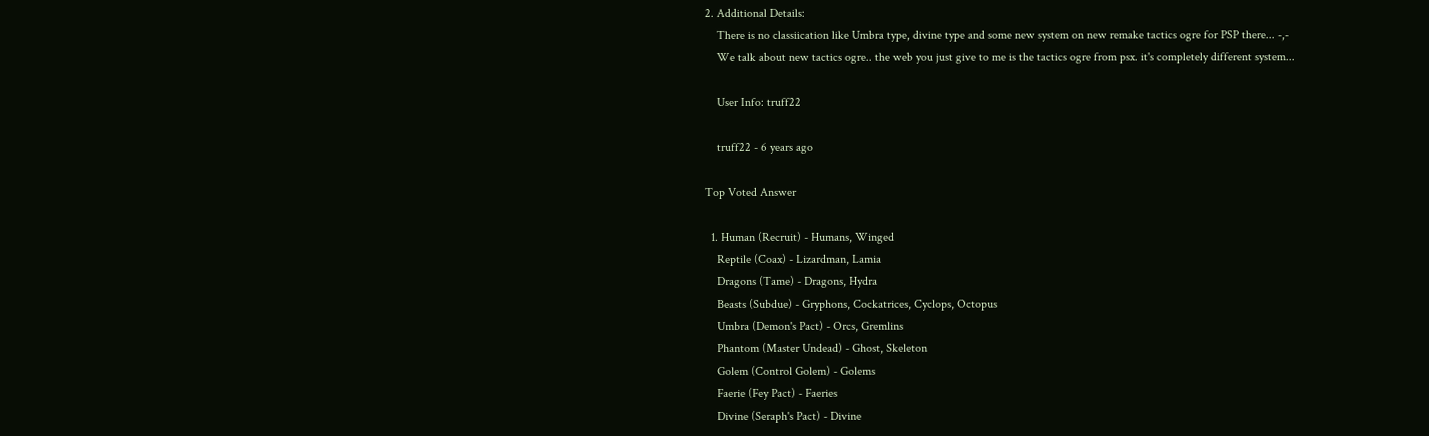2. Additional Details:
    There is no classiication like Umbra type, divine type and some new system on new remake tactics ogre for PSP there... -,-
    We talk about new tactics ogre.. the web you just give to me is the tactics ogre from psx. it's completely different system...

    User Info: truff22

    truff22 - 6 years ago

Top Voted Answer

  1. Human (Recruit) - Humans, Winged
    Reptile (Coax) - Lizardman, Lamia
    Dragons (Tame) - Dragons, Hydra
    Beasts (Subdue) - Gryphons, Cockatrices, Cyclops, Octopus
    Umbra (Demon's Pact) - Orcs, Gremlins
    Phantom (Master Undead) - Ghost, Skeleton
    Golem (Control Golem) - Golems
    Faerie (Fey Pact) - Faeries
    Divine (Seraph's Pact) - Divine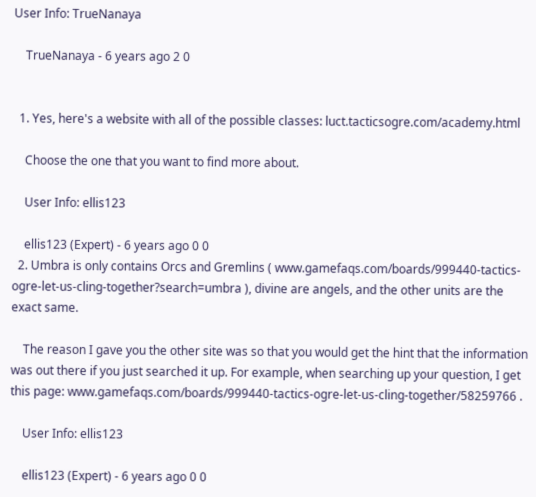User Info: TrueNanaya

    TrueNanaya - 6 years ago 2 0


  1. Yes, here's a website with all of the possible classes: luct.tacticsogre.com/academy.html

    Choose the one that you want to find more about.

    User Info: ellis123

    ellis123 (Expert) - 6 years ago 0 0
  2. Umbra is only contains Orcs and Gremlins ( www.gamefaqs.com/boards/999440-tactics-ogre-let-us-cling-together?search=umbra ), divine are angels, and the other units are the exact same.

    The reason I gave you the other site was so that you would get the hint that the information was out there if you just searched it up. For example, when searching up your question, I get this page: www.gamefaqs.com/boards/999440-tactics-ogre-let-us-cling-together/58259766 .

    User Info: ellis123

    ellis123 (Expert) - 6 years ago 0 0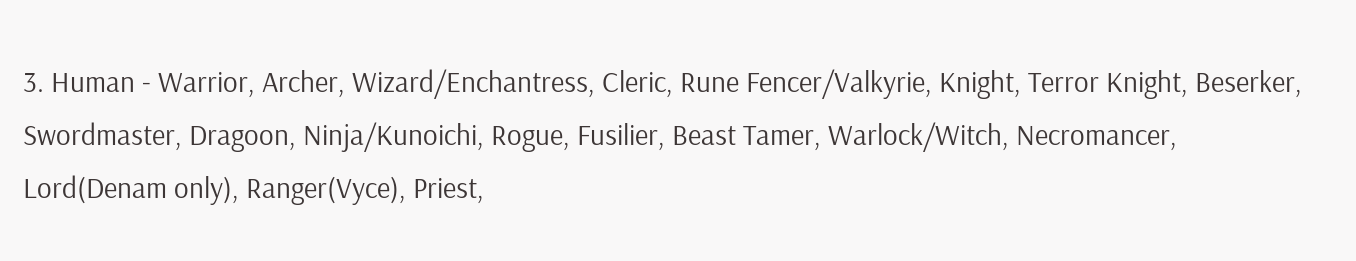3. Human - Warrior, Archer, Wizard/Enchantress, Cleric, Rune Fencer/Valkyrie, Knight, Terror Knight, Beserker, Swordmaster, Dragoon, Ninja/Kunoichi, Rogue, Fusilier, Beast Tamer, Warlock/Witch, Necromancer, Lord(Denam only), Ranger(Vyce), Priest,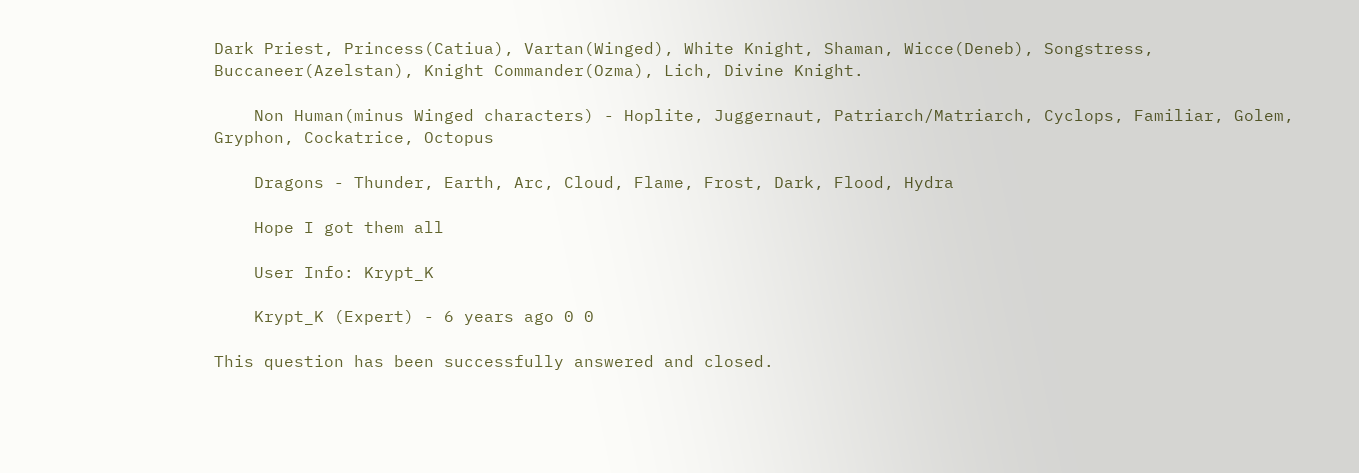Dark Priest, Princess(Catiua), Vartan(Winged), White Knight, Shaman, Wicce(Deneb), Songstress, Buccaneer(Azelstan), Knight Commander(Ozma), Lich, Divine Knight.

    Non Human(minus Winged characters) - Hoplite, Juggernaut, Patriarch/Matriarch, Cyclops, Familiar, Golem, Gryphon, Cockatrice, Octopus

    Dragons - Thunder, Earth, Arc, Cloud, Flame, Frost, Dark, Flood, Hydra

    Hope I got them all

    User Info: Krypt_K

    Krypt_K (Expert) - 6 years ago 0 0

This question has been successfully answered and closed.